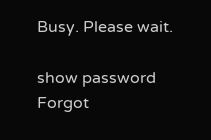Busy. Please wait.

show password
Forgot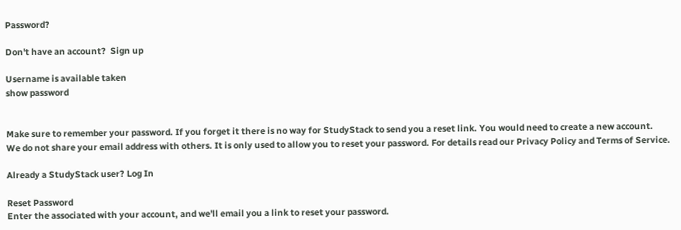Password?

Don't have an account?  Sign up

Username is available taken
show password


Make sure to remember your password. If you forget it there is no way for StudyStack to send you a reset link. You would need to create a new account.
We do not share your email address with others. It is only used to allow you to reset your password. For details read our Privacy Policy and Terms of Service.

Already a StudyStack user? Log In

Reset Password
Enter the associated with your account, and we'll email you a link to reset your password.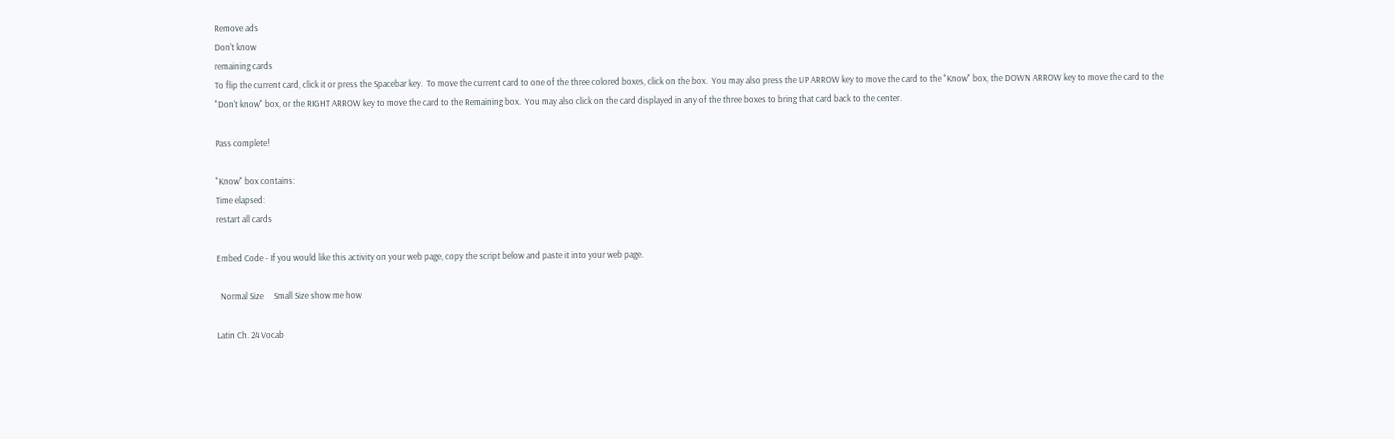Remove ads
Don't know
remaining cards
To flip the current card, click it or press the Spacebar key.  To move the current card to one of the three colored boxes, click on the box.  You may also press the UP ARROW key to move the card to the "Know" box, the DOWN ARROW key to move the card to the "Don't know" box, or the RIGHT ARROW key to move the card to the Remaining box.  You may also click on the card displayed in any of the three boxes to bring that card back to the center.

Pass complete!

"Know" box contains:
Time elapsed:
restart all cards

Embed Code - If you would like this activity on your web page, copy the script below and paste it into your web page.

  Normal Size     Small Size show me how

Latin Ch. 24 Vocab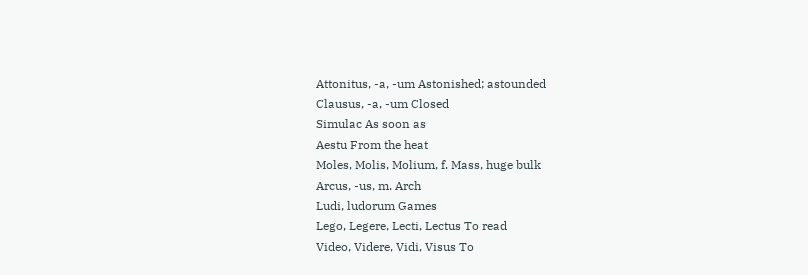Attonitus, -a, -um Astonished; astounded
Clausus, -a, -um Closed
Simulac As soon as
Aestu From the heat
Moles, Molis, Molium, f. Mass, huge bulk
Arcus, -us, m. Arch
Ludi, ludorum Games
Lego, Legere, Lecti, Lectus To read
Video, Videre, Vidi, Visus To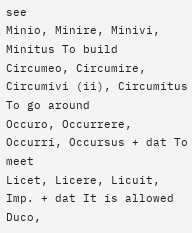see
Minio, Minire, Minivi, Minitus To build
Circumeo, Circumire, Circumivi (ii), Circumitus To go around
Occuro, Occurrere, Occurri, Occursus + dat To meet
Licet, Licere, Licuit, Imp. + dat It is allowed
Duco,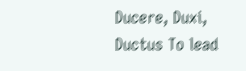Ducere, Duxi, Ductus To lead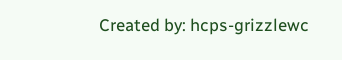Created by: hcps-grizzlewc